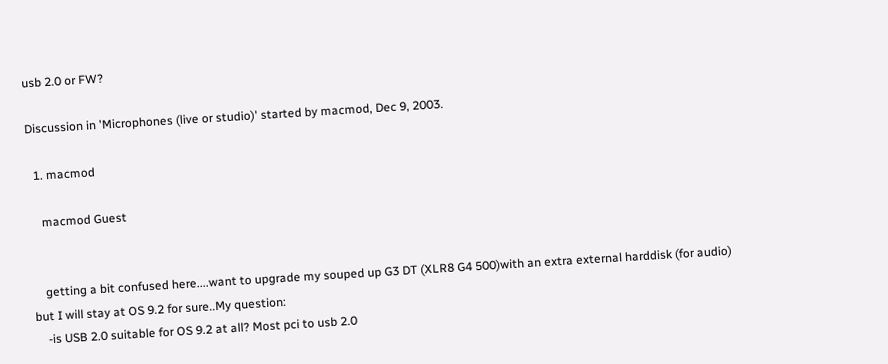usb 2.0 or FW?

Discussion in 'Microphones (live or studio)' started by macmod, Dec 9, 2003.

  1. macmod

    macmod Guest


    getting a bit confused here....want to upgrade my souped up G3 DT (XLR8 G4 500)with an extra external harddisk (for audio) but I will stay at OS 9.2 for sure..My question:
    -is USB 2.0 suitable for OS 9.2 at all? Most pci to usb 2.0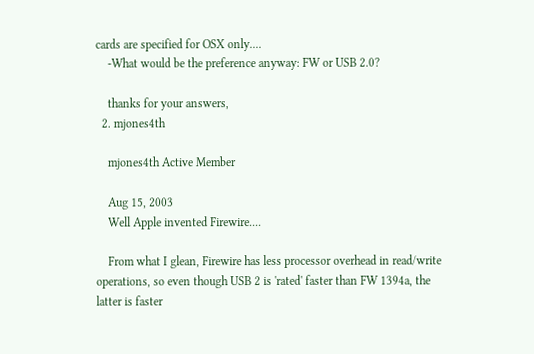cards are specified for OSX only....
    -What would be the preference anyway: FW or USB 2.0?

    thanks for your answers,
  2. mjones4th

    mjones4th Active Member

    Aug 15, 2003
    Well Apple invented Firewire....

    From what I glean, Firewire has less processor overhead in read/write operations, so even though USB 2 is 'rated' faster than FW 1394a, the latter is faster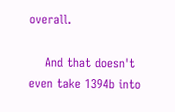overall.

    And that doesn't even take 1394b into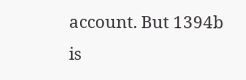account. But 1394b is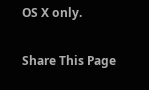OS X only.


Share This Page